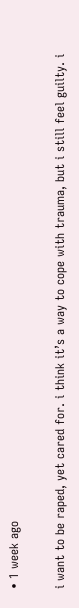• 1 week ago

i want to be raped, yet cared for. i think it’s a way to cope with trauma, but i still feel guilty. i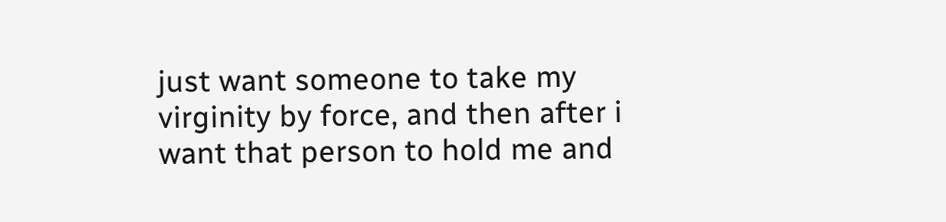just want someone to take my virginity by force, and then after i want that person to hold me and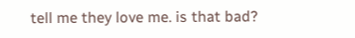tell me they love me. is that bad?